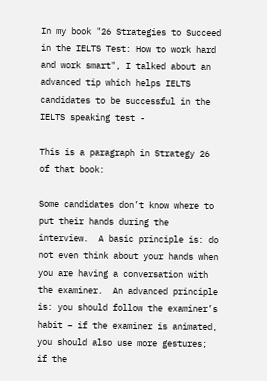In my book "26 Strategies to Succeed in the IELTS Test: How to work hard and work smart", I talked about an advanced tip which helps IELTS candidates to be successful in the IELTS speaking test -

This is a paragraph in Strategy 26 of that book:

Some candidates don’t know where to put their hands during the interview.  A basic principle is: do not even think about your hands when you are having a conversation with the examiner.  An advanced principle is: you should follow the examiner’s habit – if the examiner is animated, you should also use more gestures; if the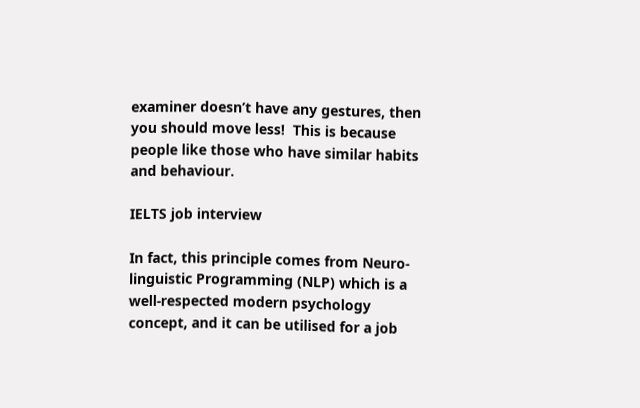examiner doesn’t have any gestures, then you should move less!  This is because people like those who have similar habits and behaviour.

IELTS job interview

In fact, this principle comes from Neuro-linguistic Programming (NLP) which is a well-respected modern psychology concept, and it can be utilised for a job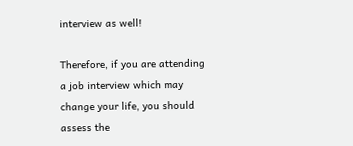interview as well!

Therefore, if you are attending a job interview which may change your life, you should assess the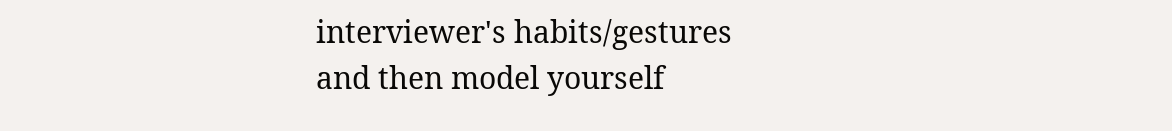interviewer's habits/gestures and then model yourself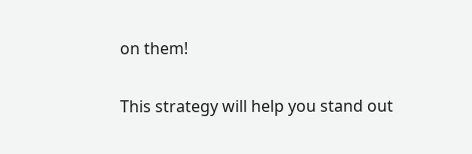on them!

This strategy will help you stand out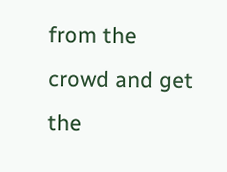from the crowd and get the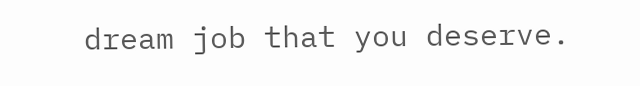dream job that you deserve.